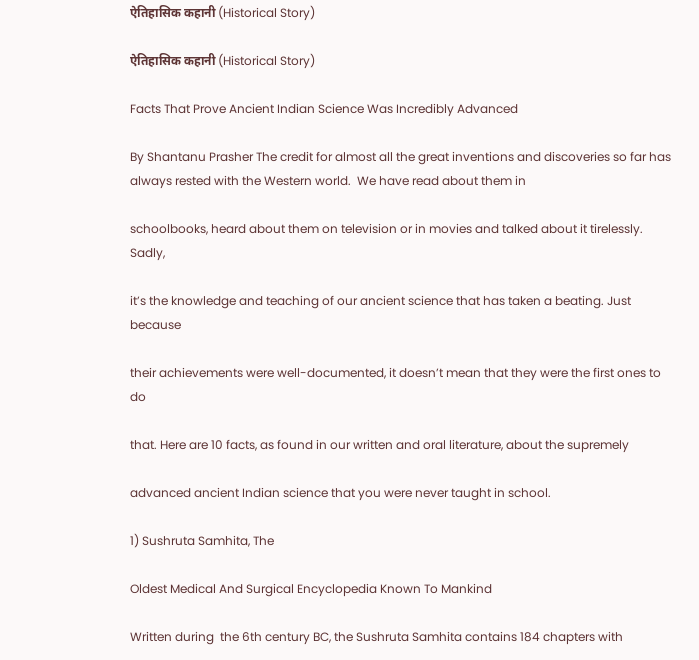ऐतिहासिक कहानी (Historical Story)

ऐतिहासिक कहानी (Historical Story)

Facts That Prove Ancient Indian Science Was Incredibly Advanced

By Shantanu Prasher The credit for almost all the great inventions and discoveries so far has always rested with the Western world.  We have read about them in

schoolbooks, heard about them on television or in movies and talked about it tirelessly. Sadly,

it’s the knowledge and teaching of our ancient science that has taken a beating. Just because

their achievements were well-documented, it doesn’t mean that they were the first ones to do

that. Here are 10 facts, as found in our written and oral literature, about the supremely

advanced ancient Indian science that you were never taught in school.

1) Sushruta Samhita, The

Oldest Medical And Surgical Encyclopedia Known To Mankind

Written during  the 6th century BC, the Sushruta Samhita contains 184 chapters with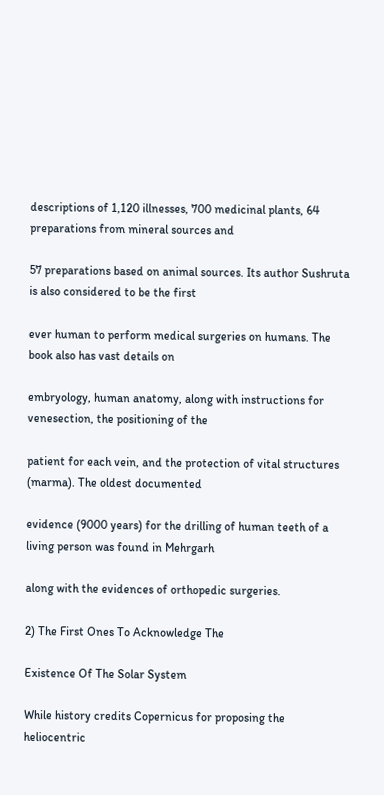descriptions of 1,120 illnesses, 700 medicinal plants, 64 preparations from mineral sources and

57 preparations based on animal sources. Its author Sushruta is also considered to be the first

ever human to perform medical surgeries on humans. The book also has vast details on

embryology, human anatomy, along with instructions for venesection, the positioning of the

patient for each vein, and the protection of vital structures (marma). The oldest documented

evidence (9000 years) for the drilling of human teeth of a living person was found in Mehrgarh

along with the evidences of orthopedic surgeries.

2) The First Ones To Acknowledge The

Existence Of The Solar System

While history credits Copernicus for proposing the heliocentric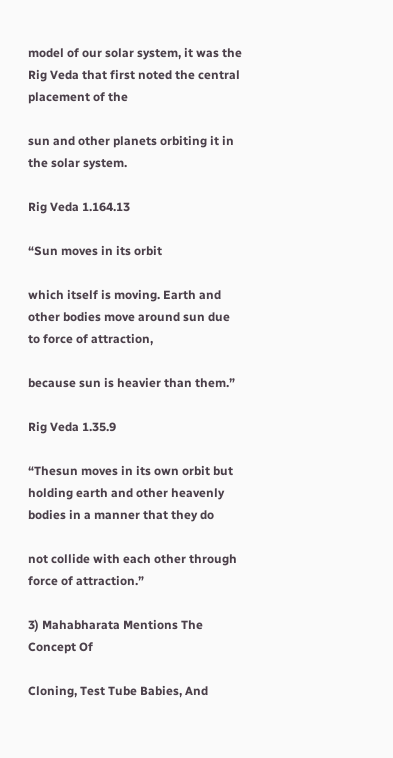model of our solar system, it was the Rig Veda that first noted the central placement of the

sun and other planets orbiting it in the solar system.

Rig Veda 1.164.13

“Sun moves in its orbit

which itself is moving. Earth and other bodies move around sun due to force of attraction,

because sun is heavier than them.”

Rig Veda 1.35.9

“Thesun moves in its own orbit but holding earth and other heavenly bodies in a manner that they do

not collide with each other through force of attraction.”

3) Mahabharata Mentions The Concept Of

Cloning, Test Tube Babies, And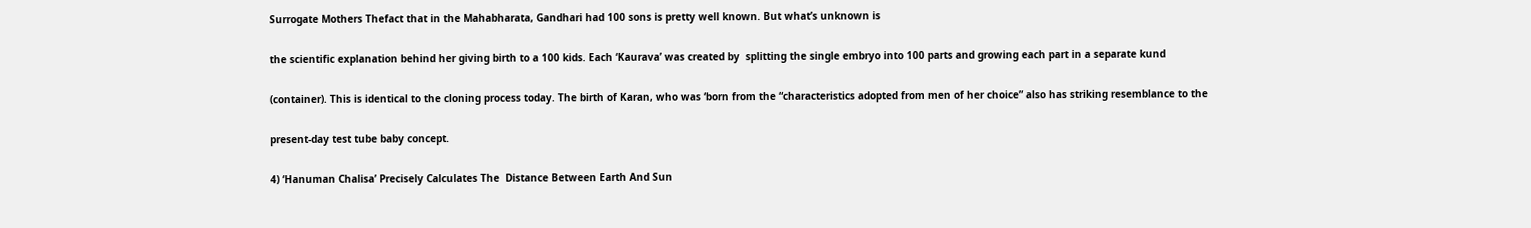Surrogate Mothers Thefact that in the Mahabharata, Gandhari had 100 sons is pretty well known. But what’s unknown is

the scientific explanation behind her giving birth to a 100 kids. Each ‘Kaurava’ was created by  splitting the single embryo into 100 parts and growing each part in a separate kund

(container). This is identical to the cloning process today. The birth of Karan, who was ‘born from the “characteristics adopted from men of her choice” also has striking resemblance to the

present-day test tube baby concept.

4) ‘Hanuman Chalisa’ Precisely Calculates The  Distance Between Earth And Sun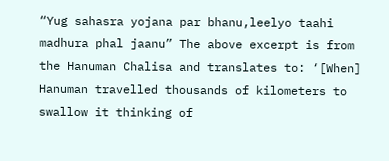“Yug sahasra yojana par bhanu,leelyo taahi madhura phal jaanu” The above excerpt is from the Hanuman Chalisa and translates to: ‘[When] Hanuman travelled thousands of kilometers to swallow it thinking of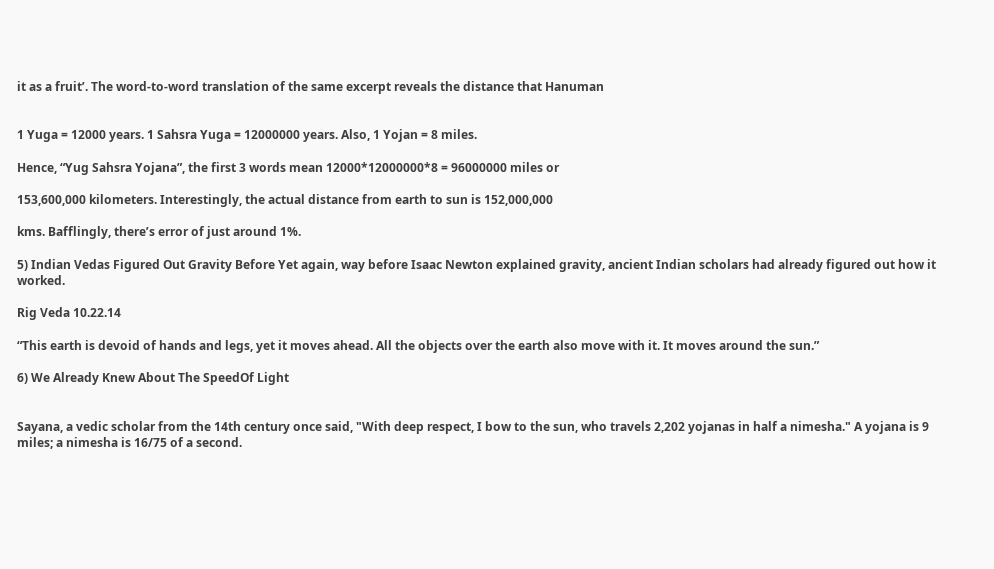it as a fruit’. The word-to-word translation of the same excerpt reveals the distance that Hanuman


1 Yuga = 12000 years. 1 Sahsra Yuga = 12000000 years. Also, 1 Yojan = 8 miles.

Hence, “Yug Sahsra Yojana”, the first 3 words mean 12000*12000000*8 = 96000000 miles or

153,600,000 kilometers. Interestingly, the actual distance from earth to sun is 152,000,000

kms. Bafflingly, there’s error of just around 1%.

5) Indian Vedas Figured Out Gravity Before Yet again, way before Isaac Newton explained gravity, ancient Indian scholars had already figured out how it worked.

Rig Veda 10.22.14

“This earth is devoid of hands and legs, yet it moves ahead. All the objects over the earth also move with it. It moves around the sun.”

6) We Already Knew About The SpeedOf Light


Sayana, a vedic scholar from the 14th century once said, "With deep respect, I bow to the sun, who travels 2,202 yojanas in half a nimesha." A yojana is 9 miles; a nimesha is 16/75 of a second.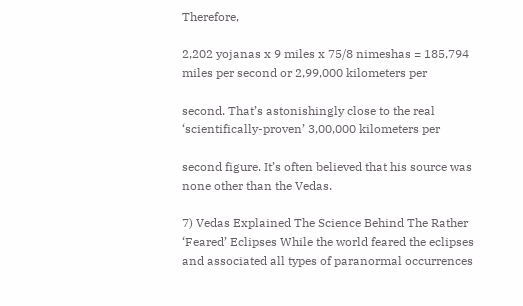Therefore,

2,202 yojanas x 9 miles x 75/8 nimeshas = 185,794 miles per second or 2,99,000 kilometers per

second. That’s astonishingly close to the real ‘scientifically-proven’ 3,00,000 kilometers per

second figure. It’s often believed that his source was none other than the Vedas.

7) Vedas Explained The Science Behind The Rather ‘Feared’ Eclipses While the world feared the eclipses and associated all types of paranormal occurrences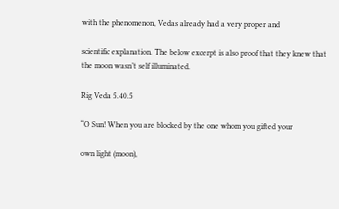with the phenomenon, Vedas already had a very proper and

scientific explanation. The below excerpt is also proof that they knew that the moon wasn’t self illuminated.

Rig Veda 5.40.5

“O Sun! When you are blocked by the one whom you gifted your

own light (moon),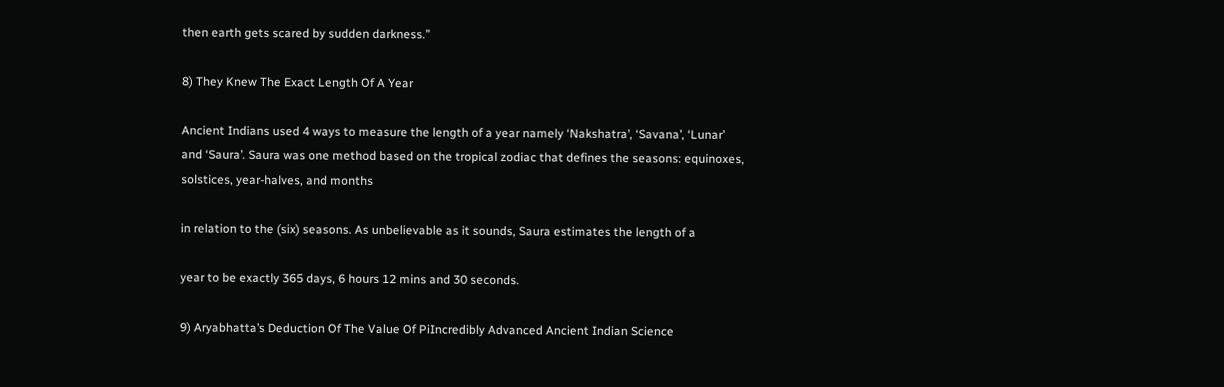then earth gets scared by sudden darkness.”

8) They Knew The Exact Length Of A Year

Ancient Indians used 4 ways to measure the length of a year namely ‘Nakshatra’, ‘Savana’, ‘Lunar’ and ‘Saura’. Saura was one method based on the tropical zodiac that defines the seasons: equinoxes, solstices, year-halves, and months

in relation to the (six) seasons. As unbelievable as it sounds, Saura estimates the length of a

year to be exactly 365 days, 6 hours 12 mins and 30 seconds.

9) Aryabhatta’s Deduction Of The Value Of PiIncredibly Advanced Ancient Indian Science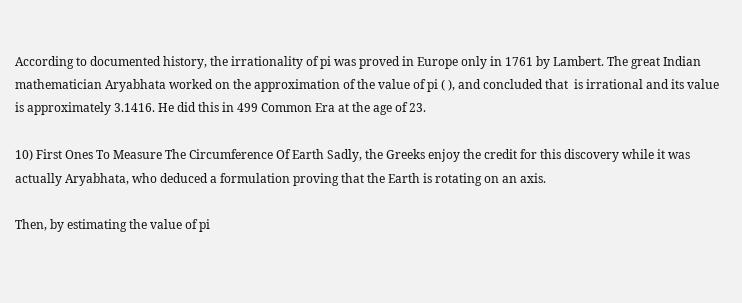According to documented history, the irrationality of pi was proved in Europe only in 1761 by Lambert. The great Indian mathematician Aryabhata worked on the approximation of the value of pi ( ), and concluded that  is irrational and its value is approximately 3.1416. He did this in 499 Common Era at the age of 23.

10) First Ones To Measure The Circumference Of Earth Sadly, the Greeks enjoy the credit for this discovery while it was actually Aryabhata, who deduced a formulation proving that the Earth is rotating on an axis.

Then, by estimating the value of pi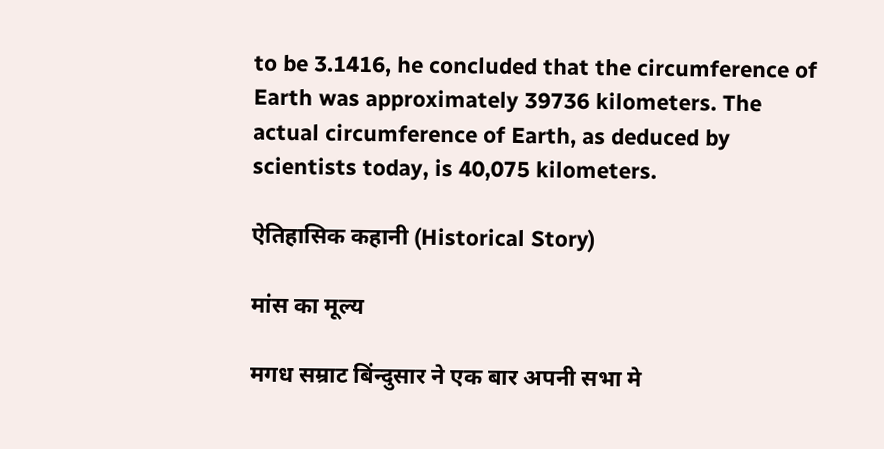to be 3.1416, he concluded that the circumference of Earth was approximately 39736 kilometers. The actual circumference of Earth, as deduced by scientists today, is 40,075 kilometers.

ऐतिहासिक कहानी (Historical Story)

मांस का मूल्य

मगध सम्राट बिंन्दुसार ने एक बार अपनी सभा मे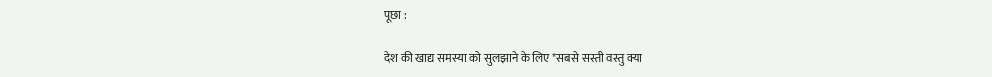पूछा :

देश की खाद्य समस्या को सुलझाने के लिए *सबसे सस्ती वस्तु क्या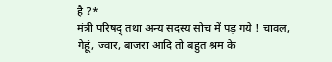है ?*
मंत्री परिषद् तथा अन्य सदस्य सोच में पड़ गये ! चावल, गेहूं, ज्वार, बाजरा आदि तो बहुत श्रम के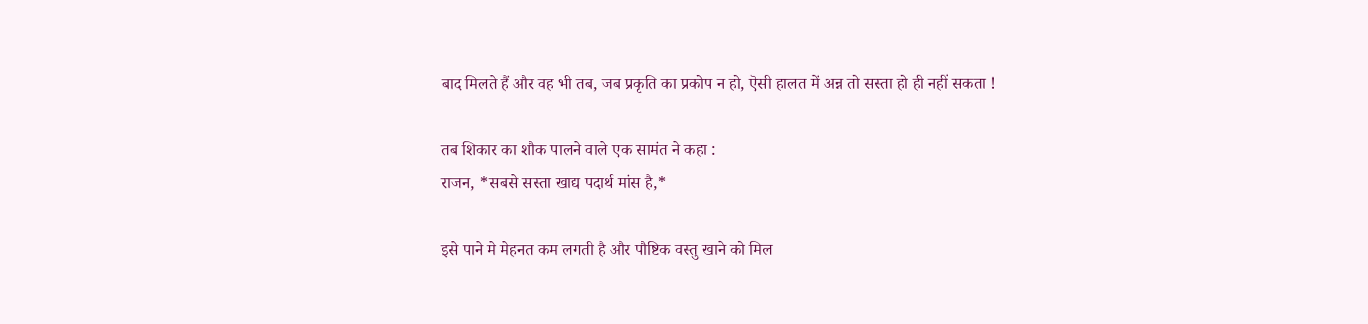बाद मिलते हैं और वह भी तब, जब प्रकृति का प्रकोप न हो, ऎसी हालत में अन्न तो सस्ता हो ही नहीं सकता !

तब शिकार का शौक पालने वाले एक सामंत ने कहा :
राजन, *सबसे सस्ता खाद्य पदार्थ मांस है,*

इसे पाने मे मेहनत कम लगती है और पौष्टिक वस्तु खाने को मिल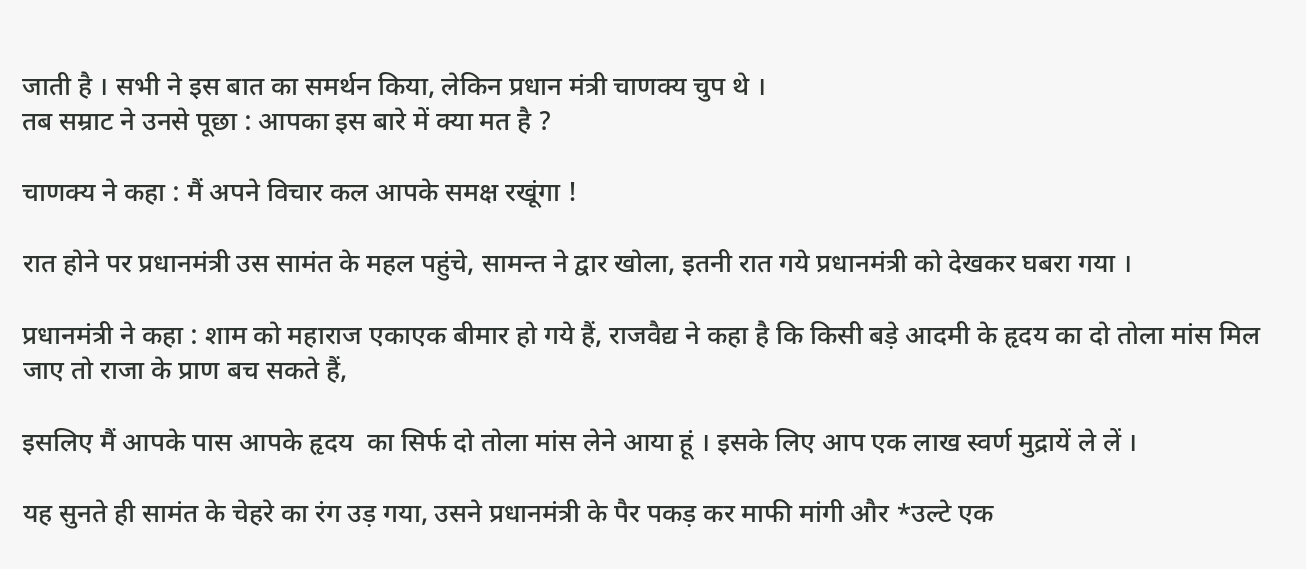जाती है । सभी ने इस बात का समर्थन किया, लेकिन प्रधान मंत्री चाणक्य चुप थे ।
तब सम्राट ने उनसे पूछा : आपका इस बारे में क्या मत है ?

चाणक्य ने कहा : मैं अपने विचार कल आपके समक्ष रखूंगा !

रात होने पर प्रधानमंत्री उस सामंत के महल पहुंचे, सामन्त ने द्वार खोला, इतनी रात गये प्रधानमंत्री को देखकर घबरा गया ।

प्रधानमंत्री ने कहा : शाम को महाराज एकाएक बीमार हो गये हैं, राजवैद्य ने कहा है कि किसी बड़े आदमी के हृदय का दो तोला मांस मिल जाए तो राजा के प्राण बच सकते हैं,

इसलिए मैं आपके पास आपके हृदय  का सिर्फ दो तोला मांस लेने आया हूं । इसके लिए आप एक लाख स्वर्ण मुद्रायें ले लें ।

यह सुनते ही सामंत के चेहरे का रंग उड़ गया, उसने प्रधानमंत्री के पैर पकड़ कर माफी मांगी और *उल्टे एक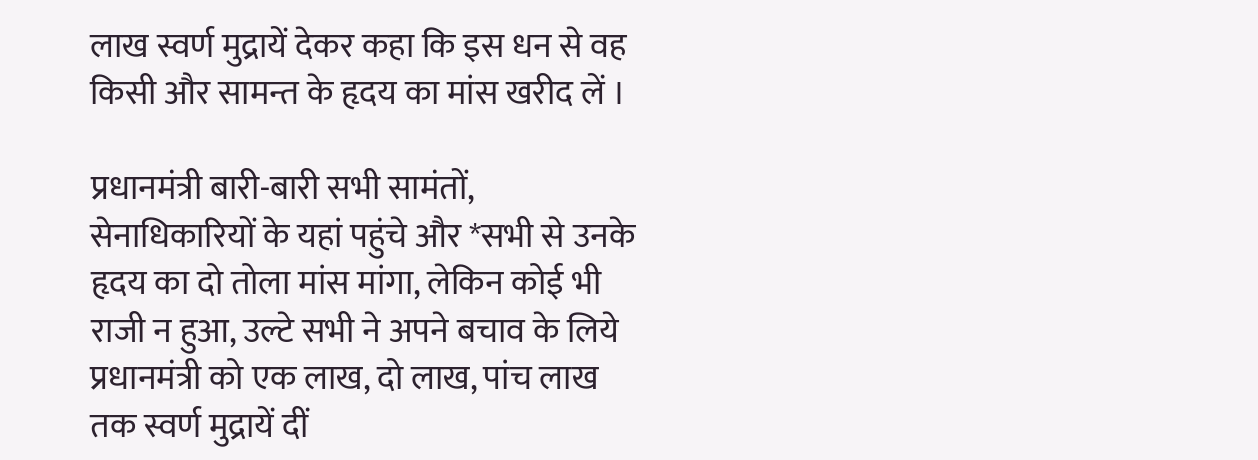लाख स्वर्ण मुद्रायें देकर कहा कि इस धन से वह किसी और सामन्त के हृदय का मांस खरीद लें ।

प्रधानमंत्री बारी-बारी सभी सामंतों, सेनाधिकारियों के यहां पहुंचे और *सभी से उनके हृदय का दो तोला मांस मांगा, लेकिन कोई भी राजी न हुआ, उल्टे सभी ने अपने बचाव के लिये प्रधानमंत्री को एक लाख, दो लाख, पांच लाख तक स्वर्ण मुद्रायें दीं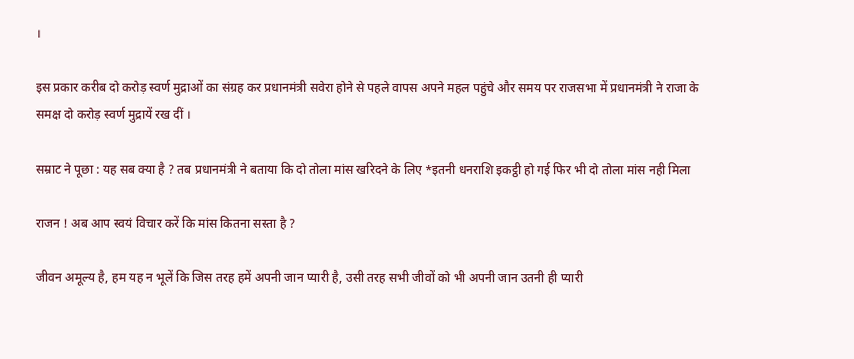।

इस प्रकार करीब दो करोड़ स्वर्ण मुद्राओं का संग्रह कर प्रधानमंत्री सवेरा होने से पहले वापस अपने महल पहुंचे और समय पर राजसभा में प्रधानमंत्री ने राजा के समक्ष दो करोड़ स्वर्ण मुद्रायें रख दीं ।

सम्राट ने पूछा : यह सब क्या है ? तब प्रधानमंत्री ने बताया कि दो तोला मांस खरिदने के लिए *इतनी धनराशि इकट्ठी हो गई फिर भी दो तोला मांस नही मिला

राजन ! अब आप स्वयं विचार करें कि मांस कितना सस्ता है ?

जीवन अमूल्य है, हम यह न भूलें कि जिस तरह हमें अपनी जान प्यारी है, उसी तरह सभी जीवों को भी अपनी जान उतनी ही प्यारी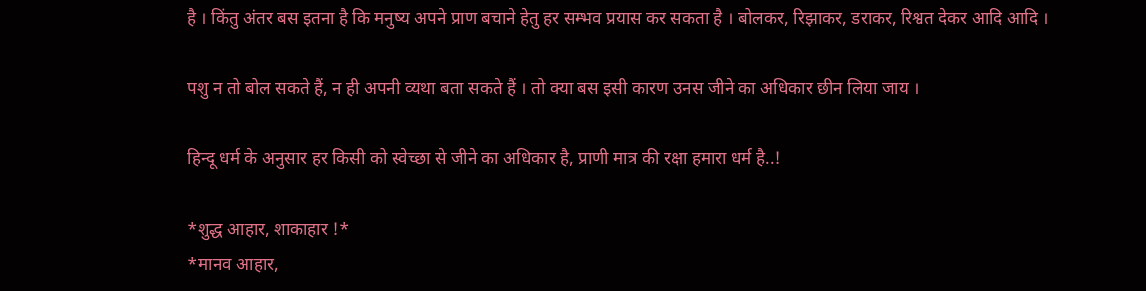है । किंतु अंतर बस इतना है कि मनुष्य अपने प्राण बचाने हेतु हर सम्भव प्रयास कर सकता है । बोलकर, रिझाकर, डराकर, रिश्वत देकर आदि आदि ।

पशु न तो बोल सकते हैं, न ही अपनी व्यथा बता सकते हैं । तो क्या बस इसी कारण उनस जीने का अधिकार छीन लिया जाय ।

हिन्दू धर्म के अनुसार हर किसी को स्वेच्छा से जीने का अधिकार है, प्राणी मात्र की रक्षा हमारा धर्म है..!

*शुद्ध आहार, शाकाहार !*
*मानव आहार,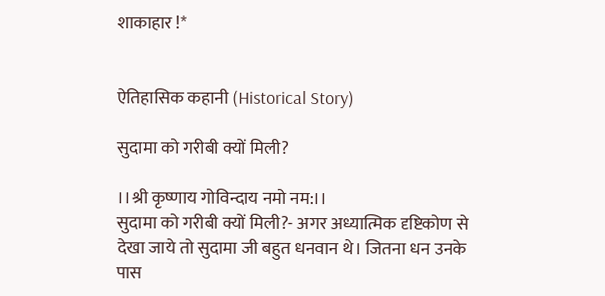शाकाहार !*


ऐतिहासिक कहानी (Historical Story)

सुदामा को गरीबी क्यों मिली?

।।श्री कृष्णाय गोविन्दाय नमो नम:।।
सुदामा को गरीबी क्यों मिली?- अगर अध्यात्मिक दृष्टिकोण से देखा जाये तो सुदामा जी बहुत धनवान थे। जितना धन उनके पास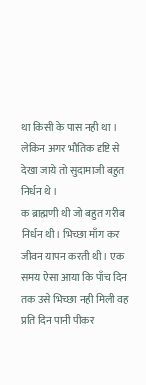था किसी के पास नही था । लेकिन अगर भौतिक दृष्टि से देखा जाये तो सुदामाजी बहुत निर्धन थे ।
क ब्राह्मणी थी जो बहुत गरीब निर्धन थी। भिच्छा माँग कर जीवन यापन करती थी। एक समय ऐसा आया कि पाँच दिन तक उसे भिच्छा नही मिली वह प्रति दिन पानी पीकर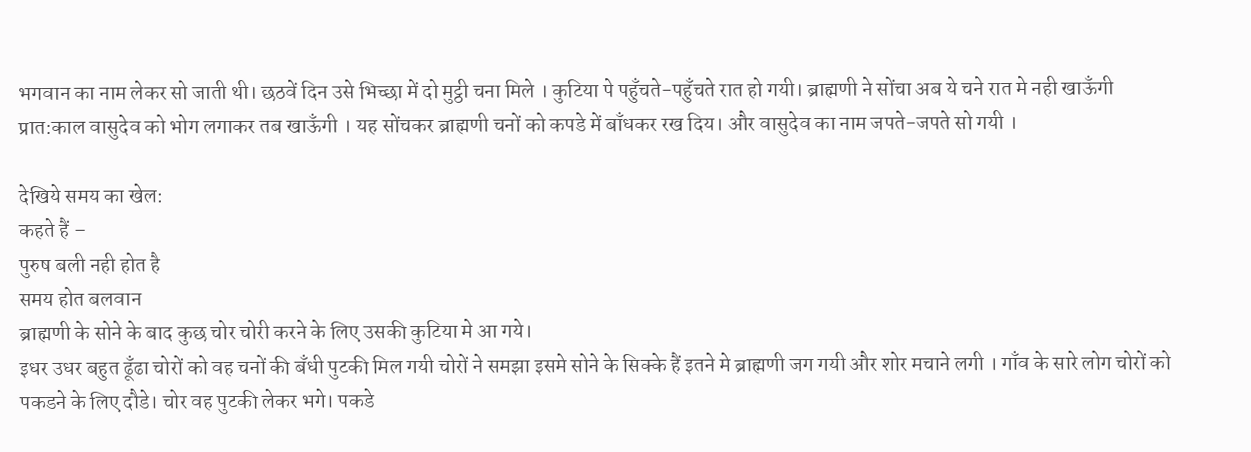भगवान का नाम लेकर सो जाती थी। छठवें दिन उसे भिच्छा में दो मुट्ठी चना मिले । कुटिया पे पहुँचते-पहुँचते रात हो गयी। ब्राह्मणी ने सोंचा अब ये चने रात मे नही खाऊँगी प्रात:काल वासुदेव को भोग लगाकर तब खाऊँगी । यह सोंचकर ब्राह्मणी चनों को कपडे में बाँधकर रख दिय। और वासुदेव का नाम जपते-जपते सो गयी ।

देखिये समय का खेल:
कहते हैं –
पुरुष बली नही होत है
समय होत बलवान
ब्राह्मणी के सोने के बाद कुछ चोर चोरी करने के लिए उसकी कुटिया मे आ गये।
इधर उधर बहुत ढूँढा चोरों को वह चनों की बँधी पुटकी मिल गयी चोरों ने समझा इसमे सोने के सिक्के हैं इतने मे ब्राह्मणी जग गयी और शोर मचाने लगी । गाँव के सारे लोग चोरों को पकडने के लिए दौडे। चोर वह पुटकी लेकर भगे। पकडे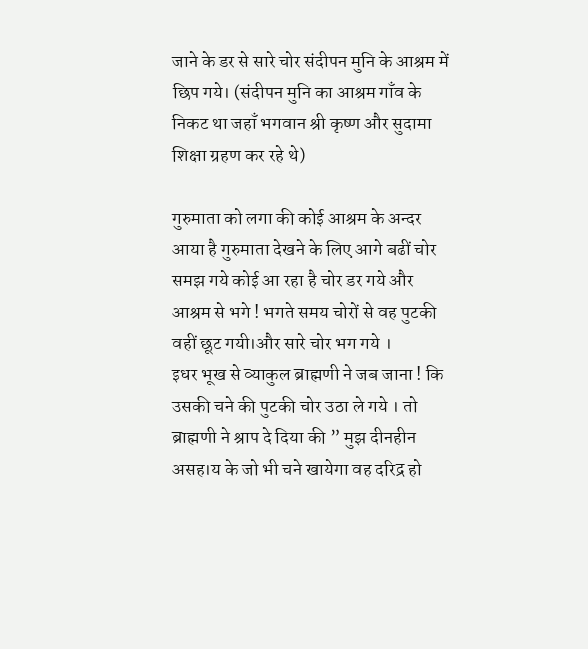जाने के डर से सारे चोर संदीपन मुनि के आश्रम में छिप गये। (संदीपन मुनि का आश्रम गाँव के निकट था जहाँ भगवान श्री कृष्ण और सुदामा शिक्षा ग्रहण कर रहे थे)

गुरुमाता को लगा की कोई आश्रम के अन्दर आया है गुरुमाता देखने के लिए आगे बढीं चोर समझ गये कोई आ रहा है चोर डर गये और आश्रम से भगे ! भगते समय चोरों से वह पुटकी वहीं छूट गयी।और सारे चोर भग गये ।
इधर भूख से व्याकुल ब्राह्मणी ने जब जाना ! कि उसकी चने की पुटकी चोर उठा ले गये । तो ब्राह्मणी ने श्राप दे दिया की ” मुझ दीनहीन असह।य के जो भी चने खायेगा वह दरिद्र हो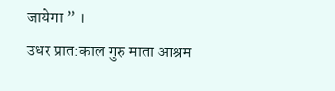जायेगा ” ।
उधर प्रात:काल गुरु माता आश्रम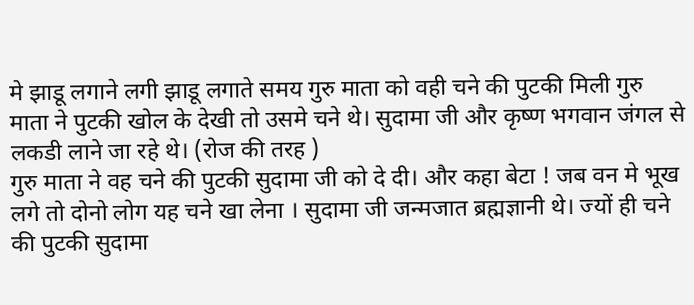मे झाडू लगाने लगी झाडू लगाते समय गुरु माता को वही चने की पुटकी मिली गुरु माता ने पुटकी खोल के देखी तो उसमे चने थे। सुदामा जी और कृष्ण भगवान जंगल से लकडी लाने जा रहे थे। (रोज की तरह )
गुरु माता ने वह चने की पुटकी सुदामा जी को दे दी। और कहा बेटा ! जब वन मे भूख लगे तो दोनो लोग यह चने खा लेना । सुदामा जी जन्मजात ब्रह्मज्ञानी थे। ज्यों ही चने की पुटकी सुदामा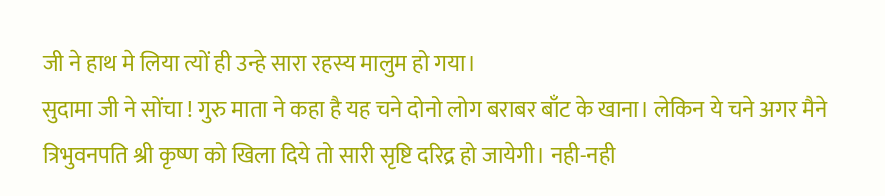जी ने हाथ मे लिया त्यों ही उन्हे सारा रहस्य मालुम हो गया।
सुदामा जी ने सोंचा ! गुरु माता ने कहा है यह चने दोनो लोग बराबर बाँट के खाना। लेकिन ये चने अगर मैने त्रिभुवनपति श्री कृष्ण को खिला दिये तो सारी सृष्टि दरिद्र हो जायेगी। नही-नही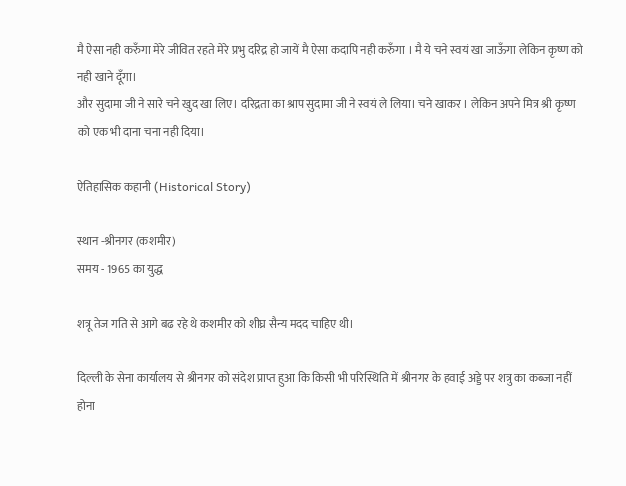मै ऐसा नही करुँगा मेरे जीवित रहते मेरे प्रभु दरिद्र हो जायें मै ऐसा कदापि नही करुँगा । मै ये चने स्वयं खा जाऊँगा लेकिन कृष्ण को नही खाने दूँगा।
और सुदामा जी ने सारे चने खुद खा लिए। दरिद्रता का श्राप सुदामा जी ने स्वयं ले लिया। चने खाकर । लेकिन अपने मित्र श्री कृष्ण को एक भी दाना चना नही दिया।

ऐतिहासिक कहानी (Historical Story)

स्थान -श्रीनगर (कशमीर)
समय - 1965 का युद्ध

शत्रू तेज गति से आगे बढ रहे थे कशमीर को शीघ्र सैन्य मदद चाहिए थी।

दिल्ली के सेना कार्यालय से श्रीनगर को संदेश प्राप्त हुआ कि किसी भी परिस्थिति में श्रीनगर के हवाई अड्डे पर शत्रु का कब्जा नहीं होना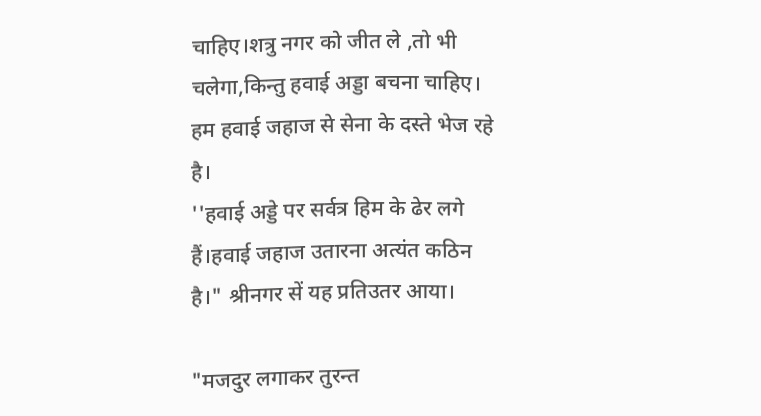चाहिए।शत्रु नगर को जीत ले ,तो भी चलेगा,किन्तु हवाई अड्डा बचना चाहिए। हम हवाई जहाज से सेना के दस्ते भेज रहे है।
''हवाई अड्डे पर सर्वत्र हिम के ढेर लगे हैं।हवाई जहाज उतारना अत्यंत कठिन है।" श्रीनगर सें यह प्रतिउतर आया।

"मजदुर लगाकर तुरन्त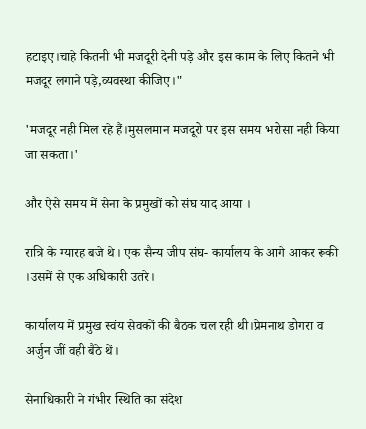हटाइए।चाहे कितनी भी मजदूरी देनी पड़े और इस काम के लिए कितने भी मजदूर लगाने पड़े,व्यवस्था कीजिए।"

'मजदूर नही मिल रहे हैं।मुसलमान मजदूरो पर इस समय भरोसा नही किया जा सकता।'

और ऐसे समय में सेना के प्रमुखों को संघ याद आया ।

रात्रि के ग्यारह बजे थे। एक सैन्य जीप संघ- कार्यालय के आगे आकर रूकी ।उसमें से एक अधिकारी उतरे।

कार्यालय में प्रमुख स्वंय सेवकों की बैठक चल रही थी।प्रेमनाथ डोगरा व अर्जुन जीं वही बैठे थें।

सेनाधिकारी ने गंभीर स्थिति का संदेश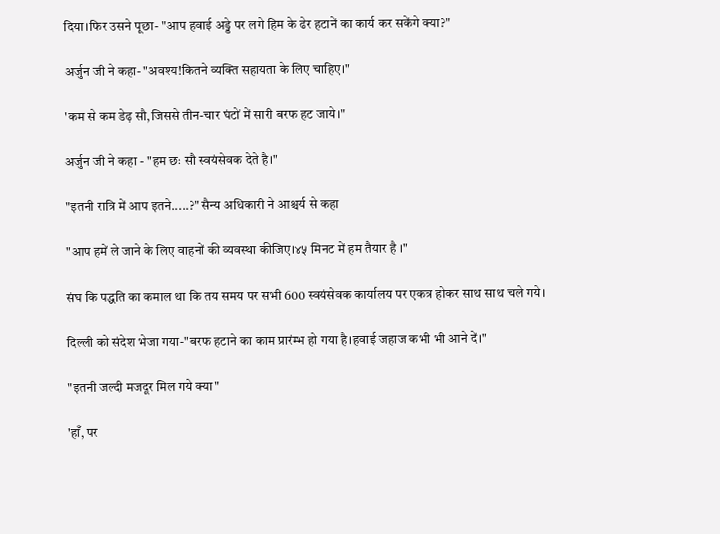दिया।फिर उसने पूछा- "आप हवाई अड्डे पर लगे हिम के ढेर हटानें का कार्य कर सकेंगे क्या?"

अर्जुन जी ने कहा- "अवश्य!कितने व्यक्ति सहायता के लिए चाहिए।"

'कम से कम डेढ़ सौ,जिससे तीन-चार घंटों में सारी बरफ हट जाये।"

अर्जुन जी ने कहा - "हम छः सौ स्वयंसेवक देते है।"

"इतनी रात्रि में आप इतने.....?" सैन्य अधिकारी ने आश्चर्य से कहा

"आप हमें ले जाने के लिए वाहनों की व्यवस्था कीजिए।४५ मिनट में हम तैयार है ।"

संघ कि पद्धति का कमाल था कि तय समय पर सभी 600 स्वयंसेवक कार्यालय पर एकत्र होकर साथ साथ चले गये।

दिल्ली को संदेश भेजा गया-"बरफ हटाने का काम प्रारंम्भ हो गया है।हवाई जहाज कभी भी आने दें।"

"इतनी जल्दी मजदूर मिल गये क्या"

'हाँ, पर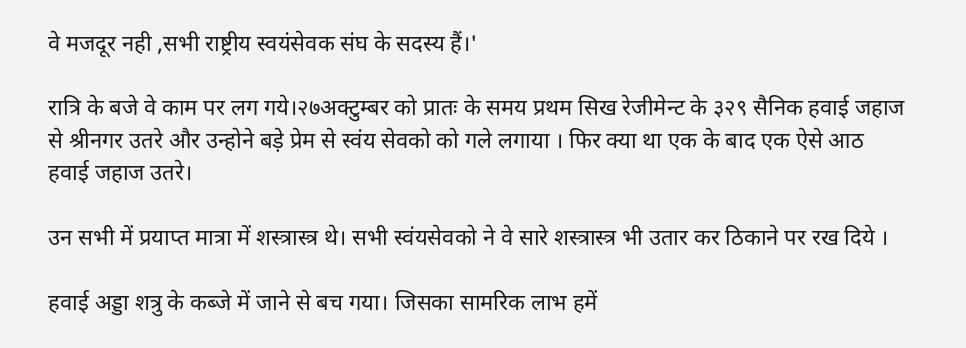वे मजदूर नही ,सभी राष्ट्रीय स्वयंसेवक संघ के सदस्य हैं।'

रात्रि के बजे वे काम पर लग गये।२७अक्टुम्बर को प्रातः के समय प्रथम सिख रेजीमेन्ट के ३२९ सैनिक हवाई जहाज से श्रीनगर उतरे और उन्होने बड़े प्रेम से स्वंय सेवको को गले लगाया । फिर क्या था एक के बाद एक ऐसे आठ हवाई जहाज उतरे।

उन सभी में प्रयाप्त मात्रा में शस्त्रास्त्र थे। सभी स्वंयसेवको ने वे सारे शस्त्रास्त्र भी उतार कर ठिकाने पर रख दिये ।

हवाई अड्डा शत्रु के कब्जे में जाने से बच गया। जिसका सामरिक लाभ हमें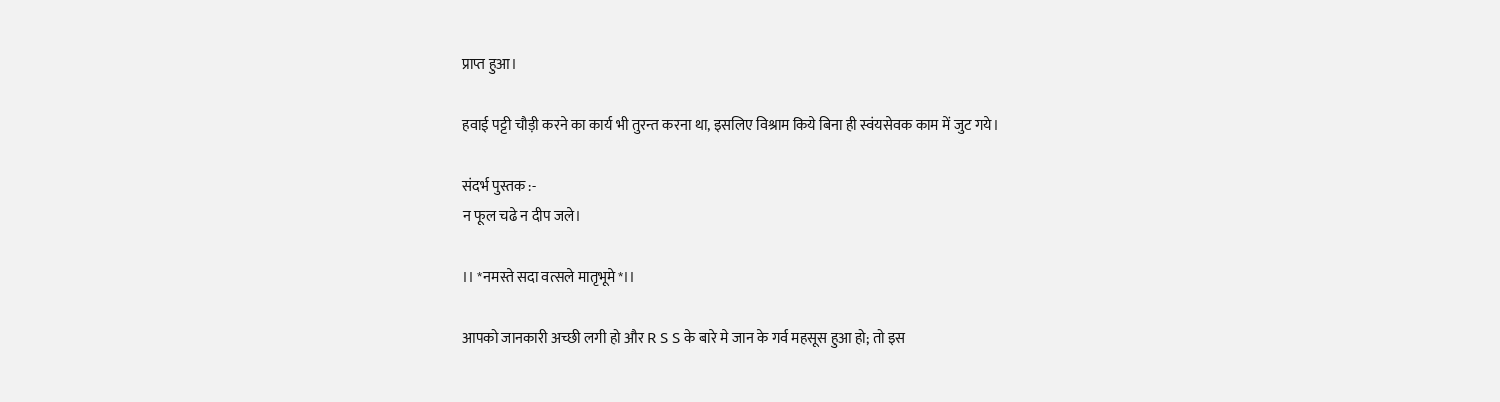प्राप्त हुआ।

हवाई पट्टी चौड़ी करने का कार्य भी तुरन्त करना था, इसलिए विश्राम किये बिना ही स्वंयसेवक काम में जुट गये।

संदर्भ पुस्तक :-
न फूल चढे न दीप जले।

।। *नमस्ते सदा वत्सले मातृभूमे*।।

आपको जानकारी अच्छी लगी हो और R S S के बारे मे जान के गर्व महसूस हुआ हो; तो इस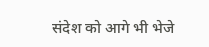संदेश को आगे भी भेजे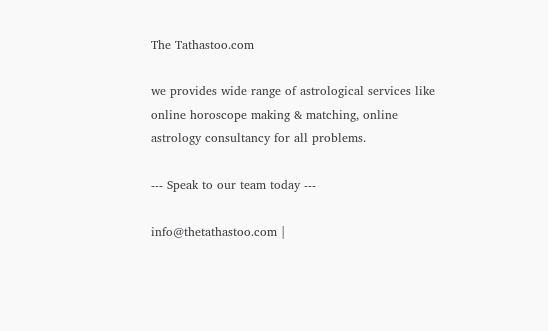The Tathastoo.com

we provides wide range of astrological services like online horoscope making & matching, online astrology consultancy for all problems.

--- Speak to our team today ---

info@thetathastoo.com |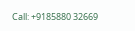Call: +9185880 32669